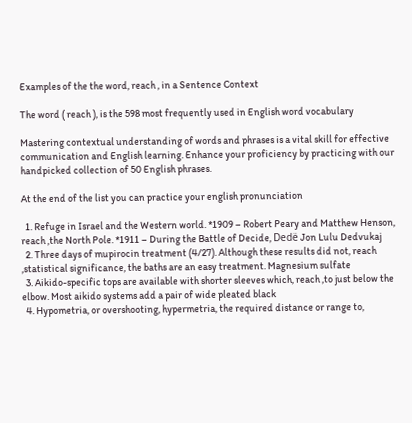Examples of the the word, reach , in a Sentence Context

The word ( reach ), is the 598 most frequently used in English word vocabulary

Mastering contextual understanding of words and phrases is a vital skill for effective communication and English learning. Enhance your proficiency by practicing with our handpicked collection of 50 English phrases.

At the end of the list you can practice your english pronunciation

  1. Refuge in Israel and the Western world. *1909 – Robert Peary and Matthew Henson, reach ,the North Pole. *1911 – During the Battle of Decide, Dedë Jon Lulu Dedvukaj
  2. Three days of mupirocin treatment (4/27). Although these results did not, reach ,statistical significance, the baths are an easy treatment. Magnesium sulfate
  3. Aikido-specific tops are available with shorter sleeves which, reach ,to just below the elbow. Most aikido systems add a pair of wide pleated black
  4. Hypometria, or overshooting, hypermetria, the required distance or range to,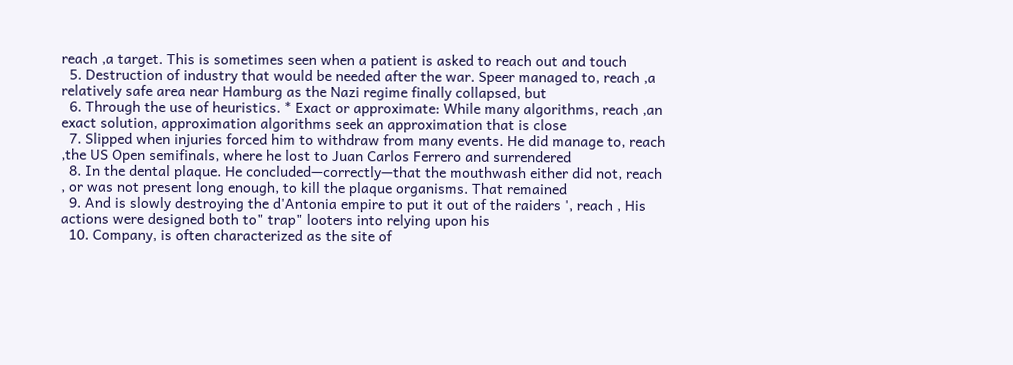reach ,a target. This is sometimes seen when a patient is asked to reach out and touch
  5. Destruction of industry that would be needed after the war. Speer managed to, reach ,a relatively safe area near Hamburg as the Nazi regime finally collapsed, but
  6. Through the use of heuristics. * Exact or approximate: While many algorithms, reach ,an exact solution, approximation algorithms seek an approximation that is close
  7. Slipped when injuries forced him to withdraw from many events. He did manage to, reach ,the US Open semifinals, where he lost to Juan Carlos Ferrero and surrendered
  8. In the dental plaque. He concluded—correctly—that the mouthwash either did not, reach , or was not present long enough, to kill the plaque organisms. That remained
  9. And is slowly destroying the d'Antonia empire to put it out of the raiders ', reach , His actions were designed both to" trap" looters into relying upon his
  10. Company, is often characterized as the site of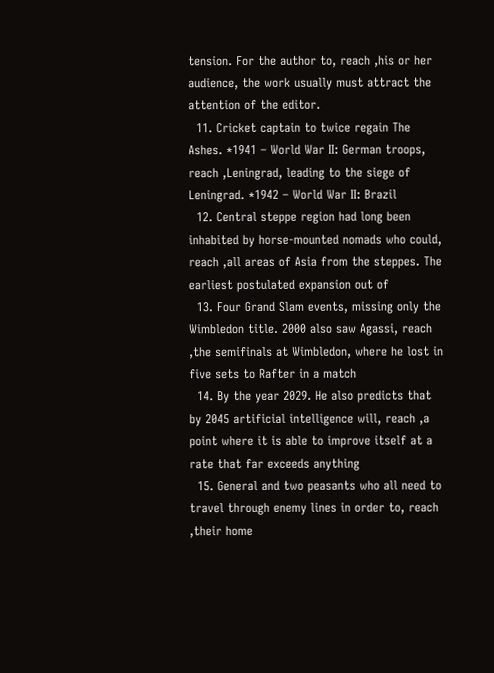tension. For the author to, reach ,his or her audience, the work usually must attract the attention of the editor.
  11. Cricket captain to twice regain The Ashes. *1941 – World War II: German troops, reach ,Leningrad, leading to the siege of Leningrad. *1942 – World War II: Brazil
  12. Central steppe region had long been inhabited by horse-mounted nomads who could, reach ,all areas of Asia from the steppes. The earliest postulated expansion out of
  13. Four Grand Slam events, missing only the Wimbledon title. 2000 also saw Agassi, reach ,the semifinals at Wimbledon, where he lost in five sets to Rafter in a match
  14. By the year 2029. He also predicts that by 2045 artificial intelligence will, reach ,a point where it is able to improve itself at a rate that far exceeds anything
  15. General and two peasants who all need to travel through enemy lines in order to, reach ,their home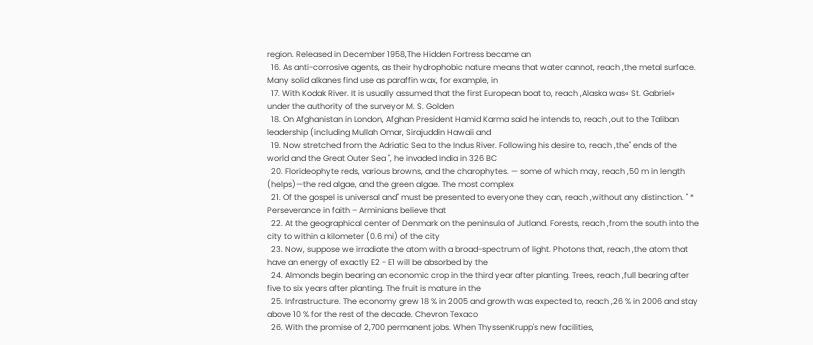region. Released in December 1958,The Hidden Fortress became an
  16. As anti-corrosive agents, as their hydrophobic nature means that water cannot, reach ,the metal surface. Many solid alkanes find use as paraffin wax, for example, in
  17. With Kodak River. It is usually assumed that the first European boat to, reach ,Alaska was« St. Gabriel» under the authority of the surveyor M. S. Golden
  18. On Afghanistan in London, Afghan President Hamid Karma said he intends to, reach ,out to the Taliban leadership (including Mullah Omar, Sirajuddin Hawaii and
  19. Now stretched from the Adriatic Sea to the Indus River. Following his desire to, reach ,the" ends of the world and the Great Outer Sea ", he invaded India in 326 BC
  20. Florideophyte reds, various browns, and the charophytes. — some of which may, reach ,50 m in length (helps)—the red algae, and the green algae. The most complex
  21. Of the gospel is universal and" must be presented to everyone they can, reach ,without any distinction. " * Perseverance in faith – Arminians believe that
  22. At the geographical center of Denmark on the peninsula of Jutland. Forests, reach ,from the south into the city to within a kilometer (0.6 mi) of the city
  23. Now, suppose we irradiate the atom with a broad-spectrum of light. Photons that, reach ,the atom that have an energy of exactly E2 - E1 will be absorbed by the
  24. Almonds begin bearing an economic crop in the third year after planting. Trees, reach ,full bearing after five to six years after planting. The fruit is mature in the
  25. Infrastructure. The economy grew 18 % in 2005 and growth was expected to, reach ,26 % in 2006 and stay above 10 % for the rest of the decade. Chevron Texaco
  26. With the promise of 2,700 permanent jobs. When ThyssenKrupp's new facilities,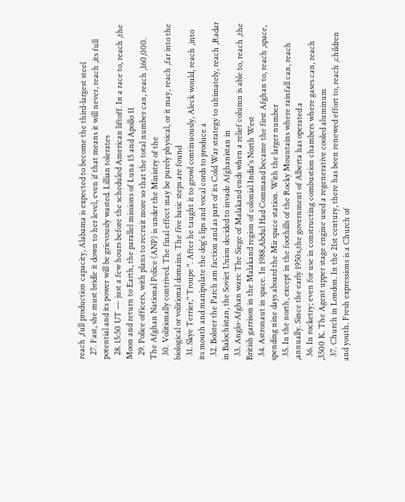reach ,full production capacity, Alabama is expected to become the third-largest steel
  27. Fast, she must bridle it down to her level, even if that means it will never, reach ,its full potential and its power will be grievously wasted. Lillian tolerates
  28. 15:50 UT — just a few hours before the scheduled American liftoff. In a race to, reach ,the Moon and return to Earth, the parallel missions of Luna 15 and Apollo 11
  29. Police officers, with plans to recruit more so that the total number can, reach ,160,000. The Afghan National Police (ANP) is under the Ministry of the
  30. Volitionally contrived. The final effect may be purely physical, or it may, reach ,far into the biological or volitional domains. The five basic steps are found
  31. Skye Terrier," Troupe ". After he taught it to growl continuously, Aleck would, reach ,into its mouth and manipulate the dog's lips and vocal cords to produce a
  32. Bolster the Parch am faction and as part of its Cold War strategy to ultimately, reach ,Radar in Balochistan, the Soviet Union decided to invade Afghanistan in
  33. Anglo-Afghan wars: The Siege of Malakand ends when a relief column is able to, reach ,the British garrison in the Malakand region of colonial India's North West
  34. Astronaut in space. In 1988,Abdul Had Command became the first Afghan to, reach ,space, spending nine days aboard the Mir space station. With the larger number
  35. In the north, except in the foothills of the Rocky Mountains where rainfall can, reach ,annually. Since the early 1950s,the government of Alberta has operated a
  36. In rocketry; even for use in constructing combustion chambers where gases can, reach ,3500 K. The Agent upper stage engine used a regenerative cooled aluminum
  37. Church in London. In the 21st century, there has been renewed effort to, reach ,children and youth. Fresh expressions is a Church of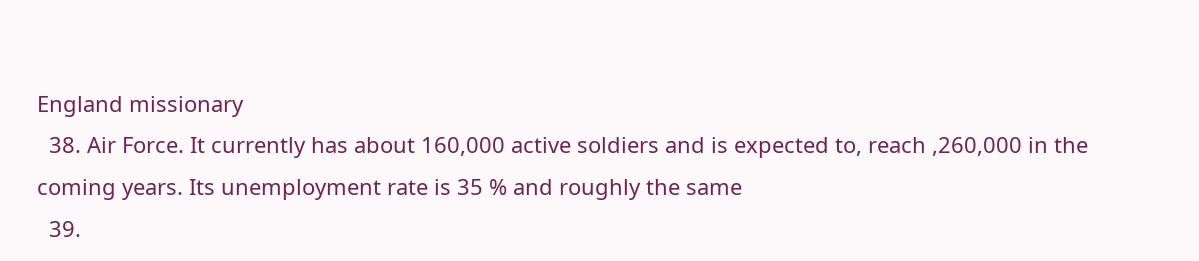England missionary
  38. Air Force. It currently has about 160,000 active soldiers and is expected to, reach ,260,000 in the coming years. Its unemployment rate is 35 % and roughly the same
  39.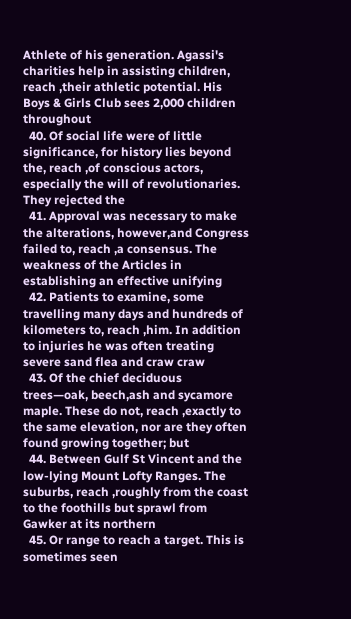Athlete of his generation. Agassi's charities help in assisting children, reach ,their athletic potential. His Boys & Girls Club sees 2,000 children throughout
  40. Of social life were of little significance, for history lies beyond the, reach ,of conscious actors, especially the will of revolutionaries. They rejected the
  41. Approval was necessary to make the alterations, however,and Congress failed to, reach ,a consensus. The weakness of the Articles in establishing an effective unifying
  42. Patients to examine, some travelling many days and hundreds of kilometers to, reach ,him. In addition to injuries he was often treating severe sand flea and craw craw
  43. Of the chief deciduous trees—oak, beech,ash and sycamore maple. These do not, reach ,exactly to the same elevation, nor are they often found growing together; but
  44. Between Gulf St Vincent and the low-lying Mount Lofty Ranges. The suburbs, reach ,roughly from the coast to the foothills but sprawl from Gawker at its northern
  45. Or range to reach a target. This is sometimes seen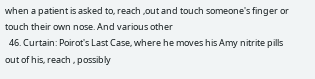when a patient is asked to, reach ,out and touch someone's finger or touch their own nose. And various other
  46. Curtain: Poirot's Last Case, where he moves his Amy nitrite pills out of his, reach , possibly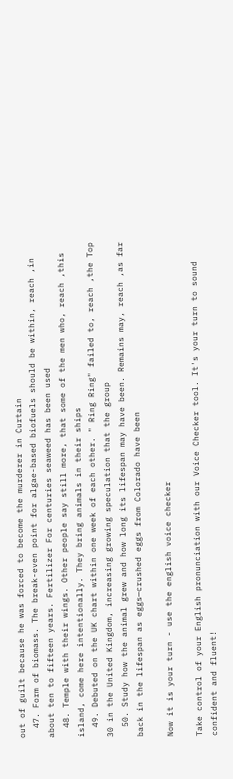out of guilt because he was forced to become the murderer in Curtain
  47. Form of biomass. The break-even point for algae-based biofuels should be within, reach ,in about ten to fifteen years. Fertilizer For centuries seaweed has been used
  48. Temple with their wings. Other people say still more, that some of the men who, reach ,this island, come here intentionally. They bring animals in their ships
  49. Debuted on the UK chart within one week of each other. " Ring Ring" failed to, reach ,the Top 30 in the United Kingdom, increasing growing speculation that the group
  50. Study how the animal grew and how long its lifespan may have been. Remains may, reach ,as far back in the lifespan as eggs—crushed eggs from Colorado have been

Now it is your turn - use the english voice checker

Take control of your English pronunciation with our Voice Checker tool. It's your turn to sound confident and fluent!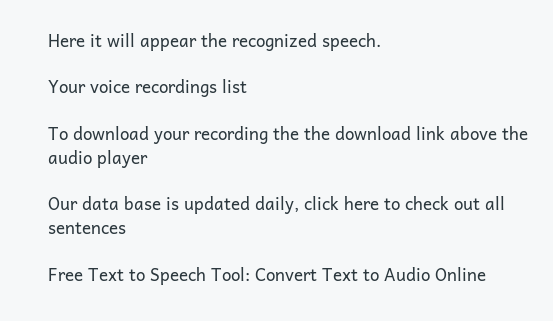Here it will appear the recognized speech.

Your voice recordings list

To download your recording the the download link above the audio player

Our data base is updated daily, click here to check out all sentences

Free Text to Speech Tool: Convert Text to Audio Online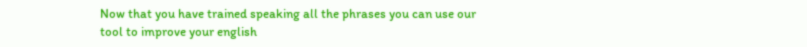Now that you have trained speaking all the phrases you can use our tool to improve your english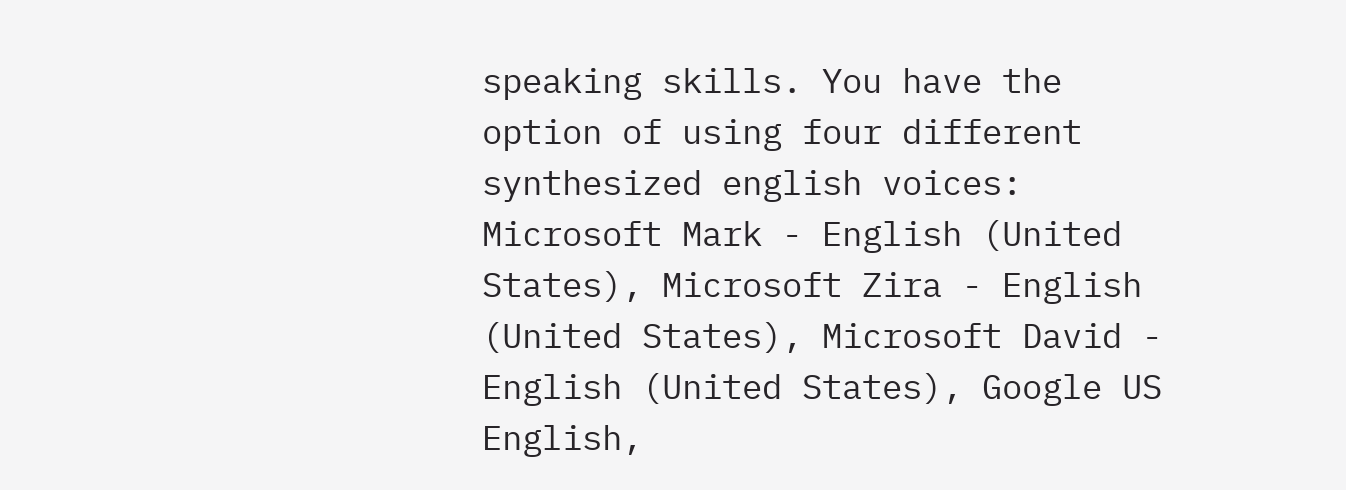speaking skills. You have the option of using four different synthesized english voices: Microsoft Mark - English (United States), Microsoft Zira - English (United States), Microsoft David - English (United States), Google US English,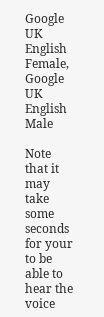Google UK English Female, Google UK English Male

Note that it may take some seconds for your to be able to hear the voice